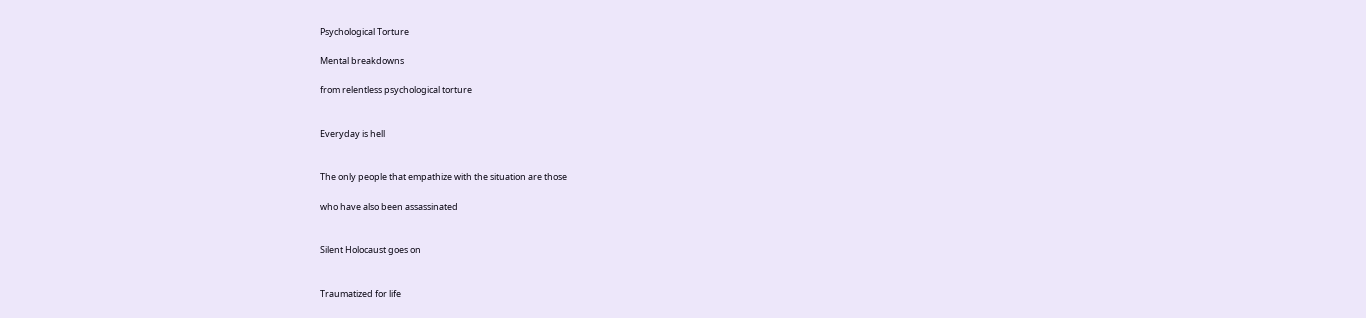Psychological Torture

Mental breakdowns

from relentless psychological torture


Everyday is hell


The only people that empathize with the situation are those

who have also been assassinated


Silent Holocaust goes on


Traumatized for life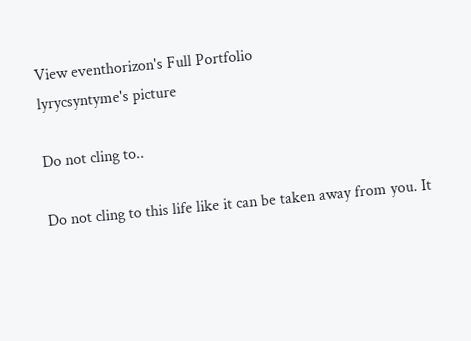View eventhorizon's Full Portfolio
lyrycsyntyme's picture

Do not cling to..

Do not cling to this life like it can be taken away from you. It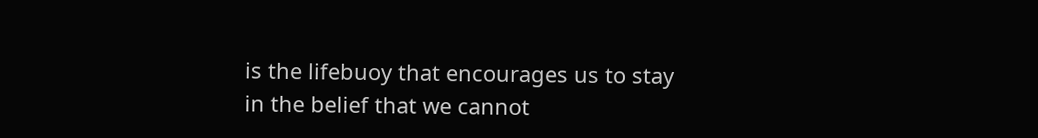is the lifebuoy that encourages us to stay in the belief that we cannot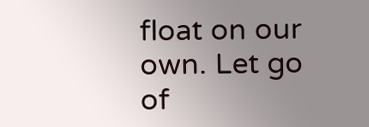float on our own. Let go of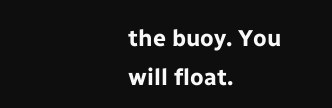the buoy. You will float.